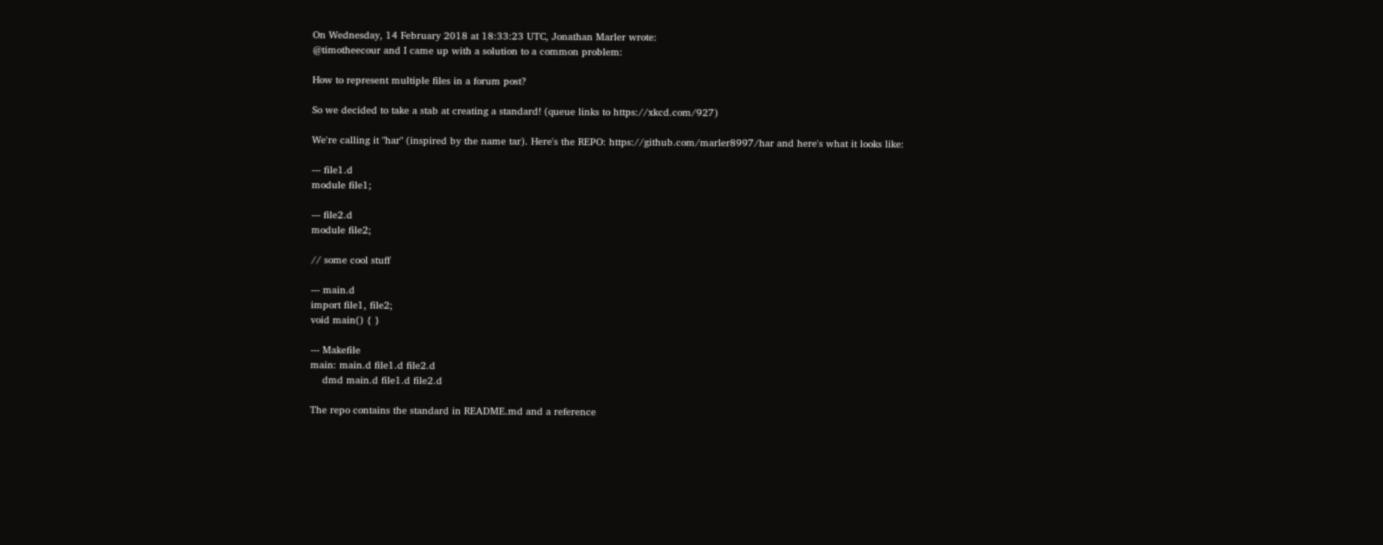On Wednesday, 14 February 2018 at 18:33:23 UTC, Jonathan Marler wrote:
@timotheecour and I came up with a solution to a common problem:

How to represent multiple files in a forum post?

So we decided to take a stab at creating a standard! (queue links to https://xkcd.com/927)

We're calling it "har" (inspired by the name tar). Here's the REPO: https://github.com/marler8997/har and here's what it looks like:

--- file1.d
module file1;

--- file2.d
module file2;

// some cool stuff

--- main.d
import file1, file2;
void main() { }

--- Makefile
main: main.d file1.d file2.d
    dmd main.d file1.d file2.d

The repo contains the standard in README.md and a reference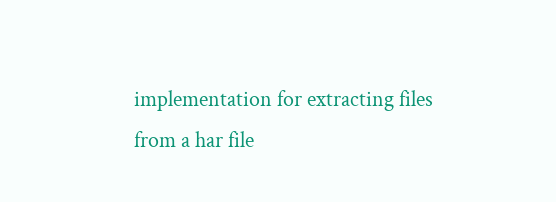implementation for extracting files from a har file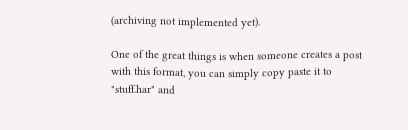(archiving not implemented yet).

One of the great things is when someone creates a post with this format, you can simply copy paste it to "stuff.har" and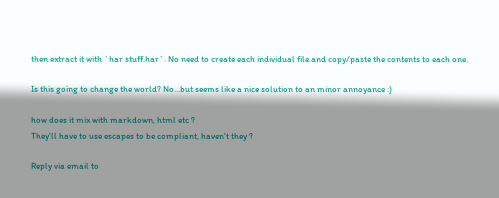then extract it with `har stuff.har`. No need to create each individual file and copy/paste the contents to each one.

Is this going to change the world? No...but seems like a nice solution to an minor annoyance :)

how does it mix with markdown, html etc ?
They'll have to use escapes to be compliant, haven't they ?

Reply via email to